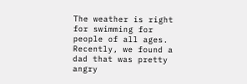The weather is right for swimming for people of all ages. Recently, we found a dad that was pretty angry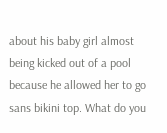about his baby girl almost being kicked out of a pool because he allowed her to go sans bikini top. What do you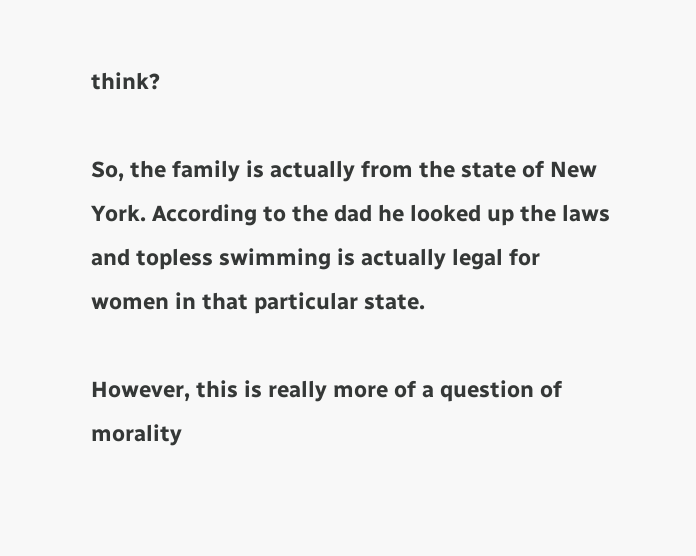think?

So, the family is actually from the state of New York. According to the dad he looked up the laws and topless swimming is actually legal for women in that particular state.

However, this is really more of a question of morality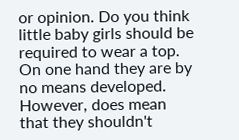or opinion. Do you think little baby girls should be required to wear a top. On one hand they are by no means developed. However, does mean that they shouldn't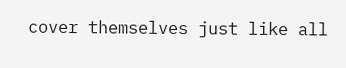cover themselves just like all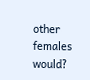other females would?